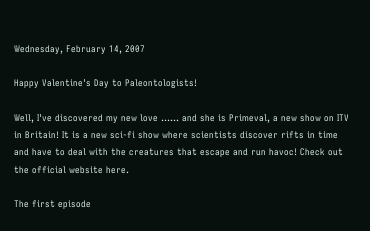Wednesday, February 14, 2007

Happy Valentine's Day to Paleontologists!

Well, I've discovered my new love ...... and she is Primeval, a new show on ITV in Britain! It is a new sci-fi show where scientists discover rifts in time and have to deal with the creatures that escape and run havoc! Check out the official website here.

The first episode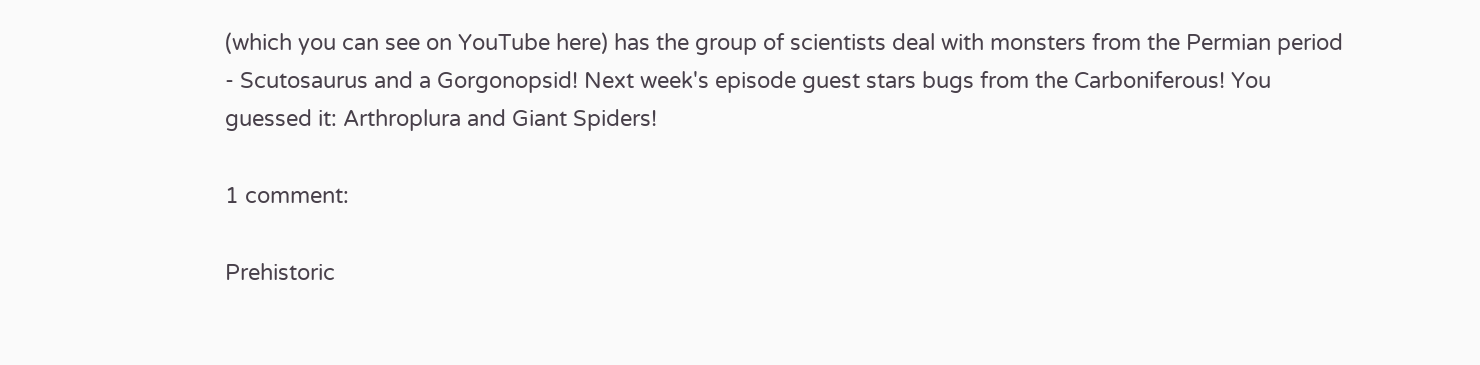(which you can see on YouTube here) has the group of scientists deal with monsters from the Permian period - Scutosaurus and a Gorgonopsid! Next week's episode guest stars bugs from the Carboniferous! You guessed it: Arthroplura and Giant Spiders!

1 comment:

Prehistoric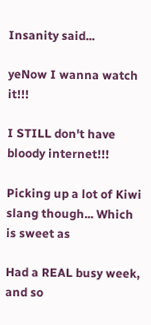Insanity said...

yeNow I wanna watch it!!!

I STILL don't have bloody internet!!!

Picking up a lot of Kiwi slang though... Which is sweet as

Had a REAL busy week, and so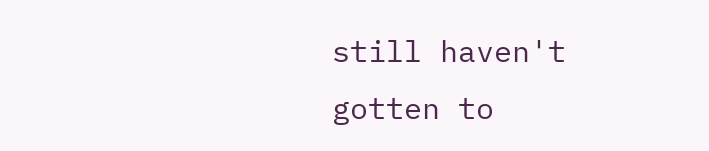still haven't gotten to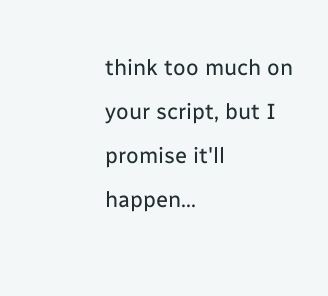think too much on your script, but I promise it'll happen...